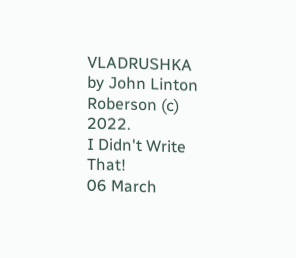VLADRUSHKA by John Linton Roberson (c) 2022.
I Didn't Write That!
06 March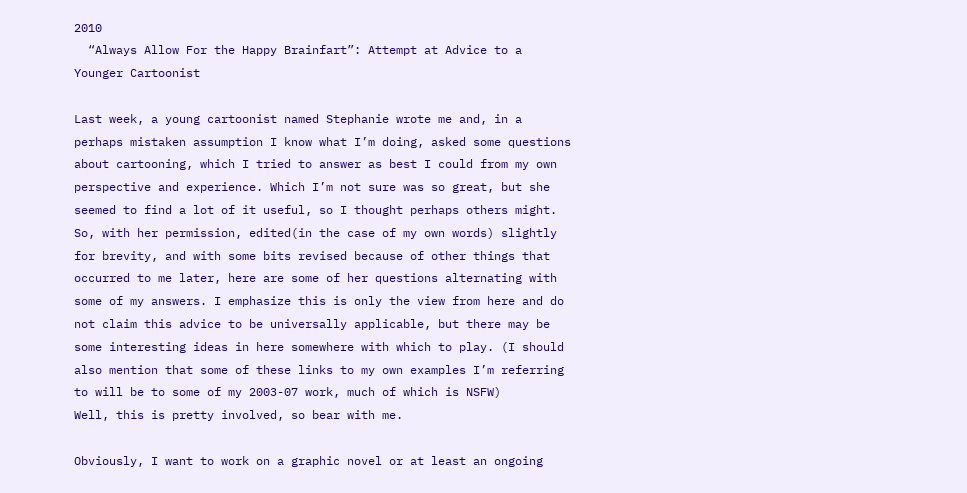2010
  “Always Allow For the Happy Brainfart”: Attempt at Advice to a Younger Cartoonist

Last week, a young cartoonist named Stephanie wrote me and, in a perhaps mistaken assumption I know what I’m doing, asked some questions about cartooning, which I tried to answer as best I could from my own perspective and experience. Which I’m not sure was so great, but she seemed to find a lot of it useful, so I thought perhaps others might.
So, with her permission, edited(in the case of my own words) slightly for brevity, and with some bits revised because of other things that occurred to me later, here are some of her questions alternating with some of my answers. I emphasize this is only the view from here and do not claim this advice to be universally applicable, but there may be some interesting ideas in here somewhere with which to play. (I should also mention that some of these links to my own examples I’m referring to will be to some of my 2003-07 work, much of which is NSFW)
Well, this is pretty involved, so bear with me.

Obviously, I want to work on a graphic novel or at least an ongoing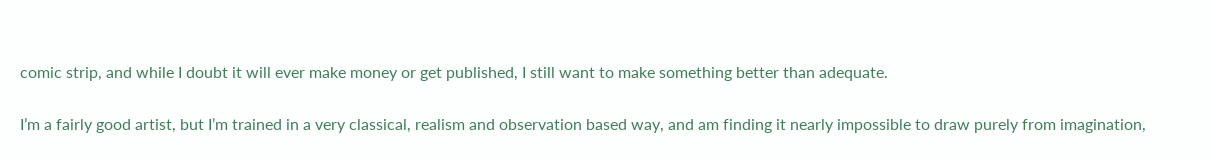comic strip, and while I doubt it will ever make money or get published, I still want to make something better than adequate.

I’m a fairly good artist, but I’m trained in a very classical, realism and observation based way, and am finding it nearly impossible to draw purely from imagination,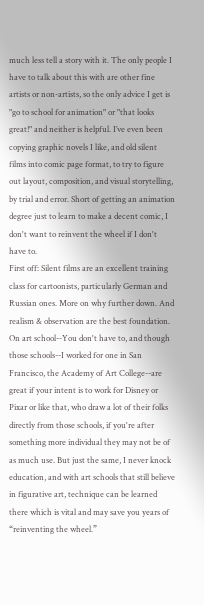much less tell a story with it. The only people I have to talk about this with are other fine artists or non-artists, so the only advice I get is "go to school for animation" or "that looks great!" and neither is helpful. I’ve even been copying graphic novels I like, and old silent films into comic page format, to try to figure out layout, composition, and visual storytelling, by trial and error. Short of getting an animation degree just to learn to make a decent comic, I don't want to reinvent the wheel if I don't have to.
First off: Silent films are an excellent training class for cartoonists, particularly German and Russian ones. More on why further down. And realism & observation are the best foundation.
On art school--You don't have to, and though those schools--I worked for one in San Francisco, the Academy of Art College--are great if your intent is to work for Disney or Pixar or like that, who draw a lot of their folks directly from those schools, if you're after something more individual they may not be of as much use. But just the same, I never knock education, and with art schools that still believe in figurative art, technique can be learned there which is vital and may save you years of “reinventing the wheel.”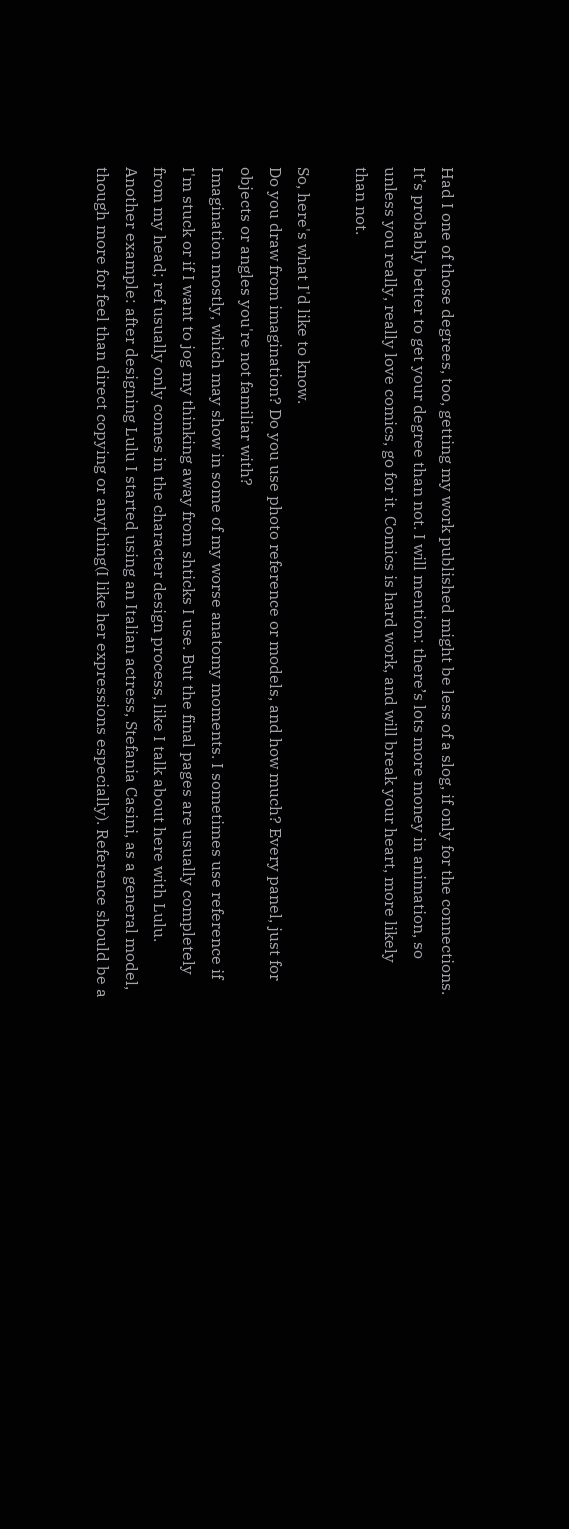Had I one of those degrees, too, getting my work published might be less of a slog, if only for the connections. It’s probably better to get your degree than not. I will mention: there’s lots more money in animation, so unless you really, really love comics, go for it. Comics is hard work, and will break your heart, more likely than not.

So, here's what I'd like to know.
Do you draw from imagination? Do you use photo reference or models, and how much? Every panel, just for objects or angles you're not familiar with?
Imagination mostly, which may show in some of my worse anatomy moments. I sometimes use reference if I'm stuck or if I want to jog my thinking away from shticks I use. But the final pages are usually completely from my head; ref usually only comes in the character design process, like I talk about here with Lulu.
Another example: after designing Lulu I started using an Italian actress, Stefania Casini, as a general model, though more for feel than direct copying or anything(I like her expressions especially). Reference should be a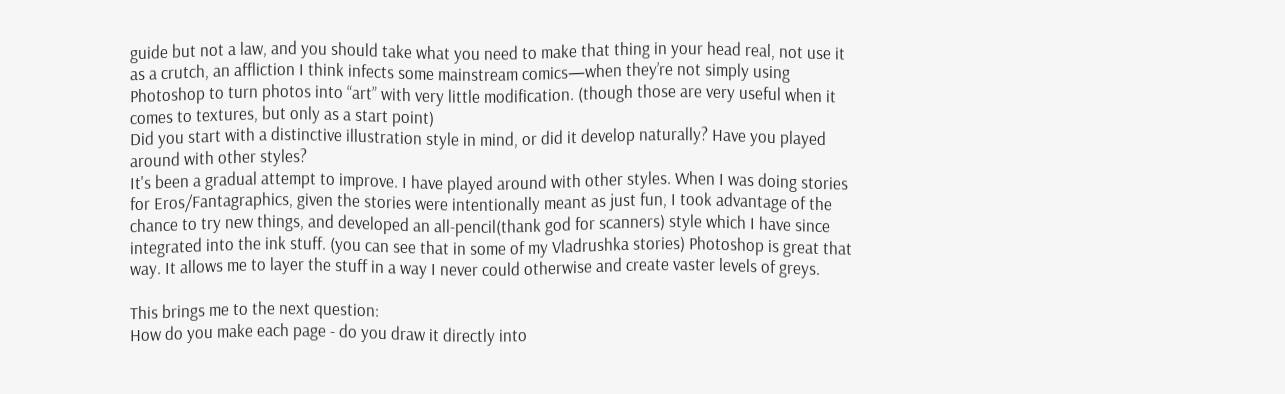guide but not a law, and you should take what you need to make that thing in your head real, not use it as a crutch, an affliction I think infects some mainstream comics—when they’re not simply using Photoshop to turn photos into “art” with very little modification. (though those are very useful when it comes to textures, but only as a start point)
Did you start with a distinctive illustration style in mind, or did it develop naturally? Have you played around with other styles?
It's been a gradual attempt to improve. I have played around with other styles. When I was doing stories for Eros/Fantagraphics, given the stories were intentionally meant as just fun, I took advantage of the chance to try new things, and developed an all-pencil(thank god for scanners) style which I have since integrated into the ink stuff. (you can see that in some of my Vladrushka stories) Photoshop is great that way. It allows me to layer the stuff in a way I never could otherwise and create vaster levels of greys.

This brings me to the next question:
How do you make each page - do you draw it directly into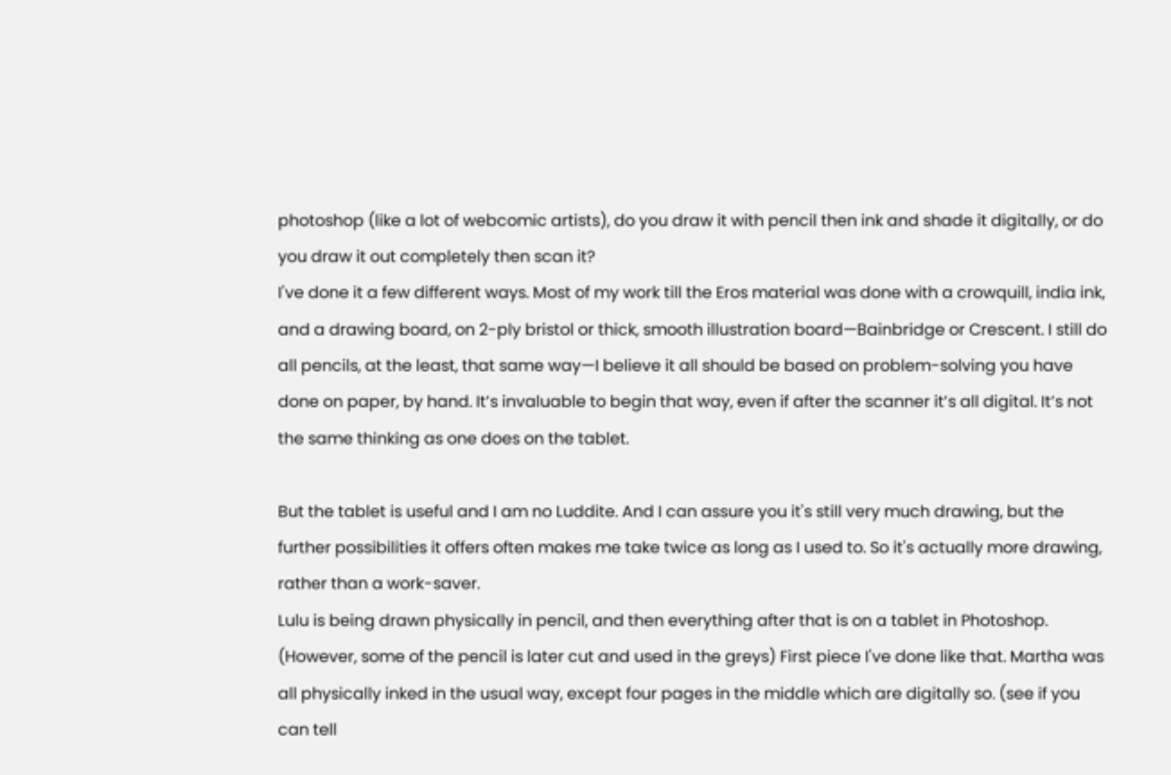photoshop (like a lot of webcomic artists), do you draw it with pencil then ink and shade it digitally, or do you draw it out completely then scan it?
I've done it a few different ways. Most of my work till the Eros material was done with a crowquill, india ink, and a drawing board, on 2-ply bristol or thick, smooth illustration board—Bainbridge or Crescent. I still do all pencils, at the least, that same way—I believe it all should be based on problem-solving you have done on paper, by hand. It’s invaluable to begin that way, even if after the scanner it’s all digital. It’s not the same thinking as one does on the tablet.

But the tablet is useful and I am no Luddite. And I can assure you it's still very much drawing, but the further possibilities it offers often makes me take twice as long as I used to. So it's actually more drawing, rather than a work-saver.
Lulu is being drawn physically in pencil, and then everything after that is on a tablet in Photoshop. (However, some of the pencil is later cut and used in the greys) First piece I've done like that. Martha was all physically inked in the usual way, except four pages in the middle which are digitally so. (see if you can tell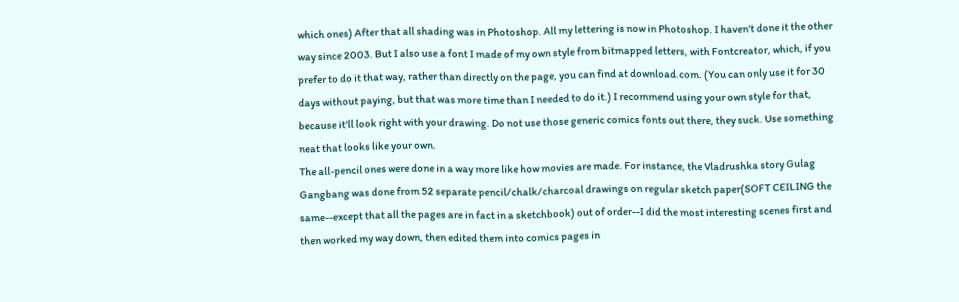which ones) After that all shading was in Photoshop. All my lettering is now in Photoshop. I haven't done it the other way since 2003. But I also use a font I made of my own style from bitmapped letters, with Fontcreator, which, if you prefer to do it that way, rather than directly on the page, you can find at download.com. (You can only use it for 30 days without paying, but that was more time than I needed to do it.) I recommend using your own style for that, because it'll look right with your drawing. Do not use those generic comics fonts out there, they suck. Use something neat that looks like your own.
The all-pencil ones were done in a way more like how movies are made. For instance, the Vladrushka story Gulag Gangbang was done from 52 separate pencil/chalk/charcoal drawings on regular sketch paper(SOFT CEILING the same--except that all the pages are in fact in a sketchbook) out of order--I did the most interesting scenes first and then worked my way down, then edited them into comics pages in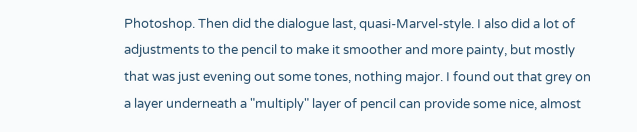Photoshop. Then did the dialogue last, quasi-Marvel-style. I also did a lot of adjustments to the pencil to make it smoother and more painty, but mostly that was just evening out some tones, nothing major. I found out that grey on a layer underneath a "multiply" layer of pencil can provide some nice, almost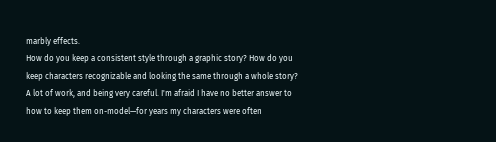marbly effects.
How do you keep a consistent style through a graphic story? How do you keep characters recognizable and looking the same through a whole story?
A lot of work, and being very careful. I'm afraid I have no better answer to how to keep them on-model—for years my characters were often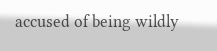accused of being wildly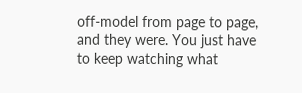off-model from page to page, and they were. You just have to keep watching what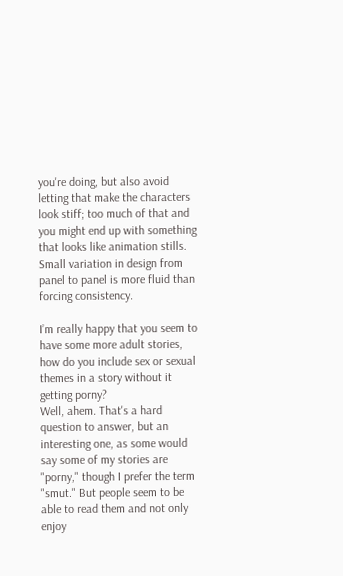you're doing, but also avoid letting that make the characters look stiff; too much of that and you might end up with something that looks like animation stills. Small variation in design from panel to panel is more fluid than forcing consistency.

I’m really happy that you seem to have some more adult stories, how do you include sex or sexual themes in a story without it getting porny?
Well, ahem. That's a hard question to answer, but an interesting one, as some would say some of my stories are "porny," though I prefer the term "smut." But people seem to be able to read them and not only enjoy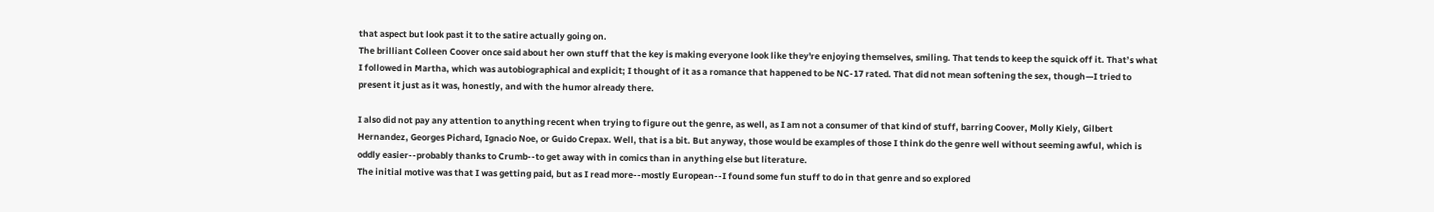that aspect but look past it to the satire actually going on.
The brilliant Colleen Coover once said about her own stuff that the key is making everyone look like they're enjoying themselves, smiling. That tends to keep the squick off it. That’s what I followed in Martha, which was autobiographical and explicit; I thought of it as a romance that happened to be NC-17 rated. That did not mean softening the sex, though—I tried to present it just as it was, honestly, and with the humor already there.

I also did not pay any attention to anything recent when trying to figure out the genre, as well, as I am not a consumer of that kind of stuff, barring Coover, Molly Kiely, Gilbert Hernandez, Georges Pichard, Ignacio Noe, or Guido Crepax. Well, that is a bit. But anyway, those would be examples of those I think do the genre well without seeming awful, which is oddly easier--probably thanks to Crumb--to get away with in comics than in anything else but literature.
The initial motive was that I was getting paid, but as I read more--mostly European--I found some fun stuff to do in that genre and so explored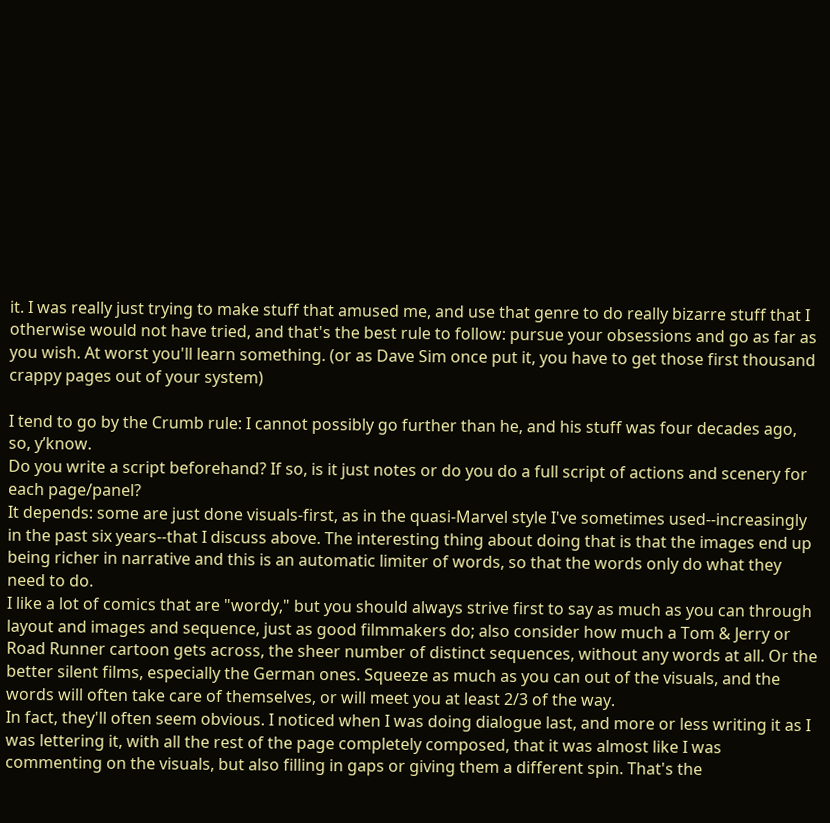it. I was really just trying to make stuff that amused me, and use that genre to do really bizarre stuff that I otherwise would not have tried, and that's the best rule to follow: pursue your obsessions and go as far as you wish. At worst you'll learn something. (or as Dave Sim once put it, you have to get those first thousand crappy pages out of your system)

I tend to go by the Crumb rule: I cannot possibly go further than he, and his stuff was four decades ago, so, y’know.
Do you write a script beforehand? If so, is it just notes or do you do a full script of actions and scenery for each page/panel?
It depends: some are just done visuals-first, as in the quasi-Marvel style I've sometimes used--increasingly in the past six years--that I discuss above. The interesting thing about doing that is that the images end up being richer in narrative and this is an automatic limiter of words, so that the words only do what they need to do.
I like a lot of comics that are "wordy," but you should always strive first to say as much as you can through layout and images and sequence, just as good filmmakers do; also consider how much a Tom & Jerry or Road Runner cartoon gets across, the sheer number of distinct sequences, without any words at all. Or the better silent films, especially the German ones. Squeeze as much as you can out of the visuals, and the words will often take care of themselves, or will meet you at least 2/3 of the way.
In fact, they'll often seem obvious. I noticed when I was doing dialogue last, and more or less writing it as I was lettering it, with all the rest of the page completely composed, that it was almost like I was commenting on the visuals, but also filling in gaps or giving them a different spin. That's the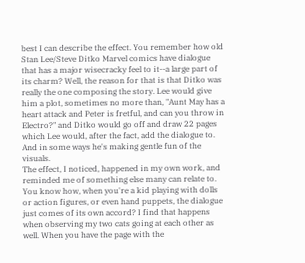best I can describe the effect. You remember how old Stan Lee/Steve Ditko Marvel comics have dialogue that has a major wisecracky feel to it--a large part of its charm? Well, the reason for that is that Ditko was really the one composing the story. Lee would give him a plot, sometimes no more than, "Aunt May has a heart attack and Peter is fretful, and can you throw in Electro?" and Ditko would go off and draw 22 pages which Lee would, after the fact, add the dialogue to. And in some ways he's making gentle fun of the visuals.
The effect, I noticed, happened in my own work, and reminded me of something else many can relate to. You know how, when you're a kid playing with dolls or action figures, or even hand puppets, the dialogue just comes of its own accord? I find that happens when observing my two cats going at each other as well. When you have the page with the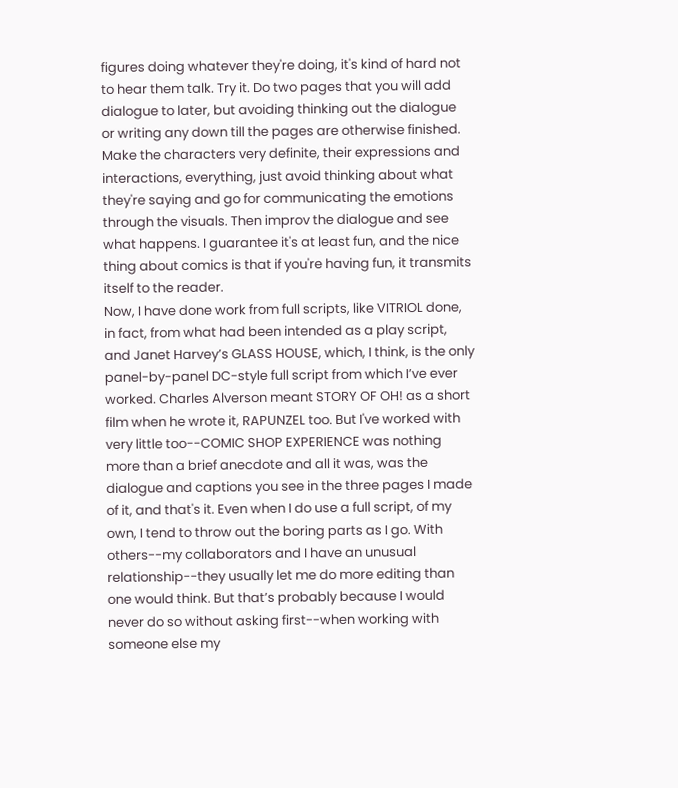figures doing whatever they're doing, it's kind of hard not to hear them talk. Try it. Do two pages that you will add dialogue to later, but avoiding thinking out the dialogue or writing any down till the pages are otherwise finished. Make the characters very definite, their expressions and interactions, everything, just avoid thinking about what they're saying and go for communicating the emotions through the visuals. Then improv the dialogue and see what happens. I guarantee it's at least fun, and the nice thing about comics is that if you're having fun, it transmits itself to the reader.
Now, I have done work from full scripts, like VITRIOL done, in fact, from what had been intended as a play script, and Janet Harvey’s GLASS HOUSE, which, I think, is the only panel-by-panel DC-style full script from which I’ve ever worked. Charles Alverson meant STORY OF OH! as a short film when he wrote it, RAPUNZEL too. But I've worked with very little too--COMIC SHOP EXPERIENCE was nothing more than a brief anecdote and all it was, was the dialogue and captions you see in the three pages I made of it, and that's it. Even when I do use a full script, of my own, I tend to throw out the boring parts as I go. With others--my collaborators and I have an unusual relationship--they usually let me do more editing than one would think. But that’s probably because I would never do so without asking first--when working with someone else my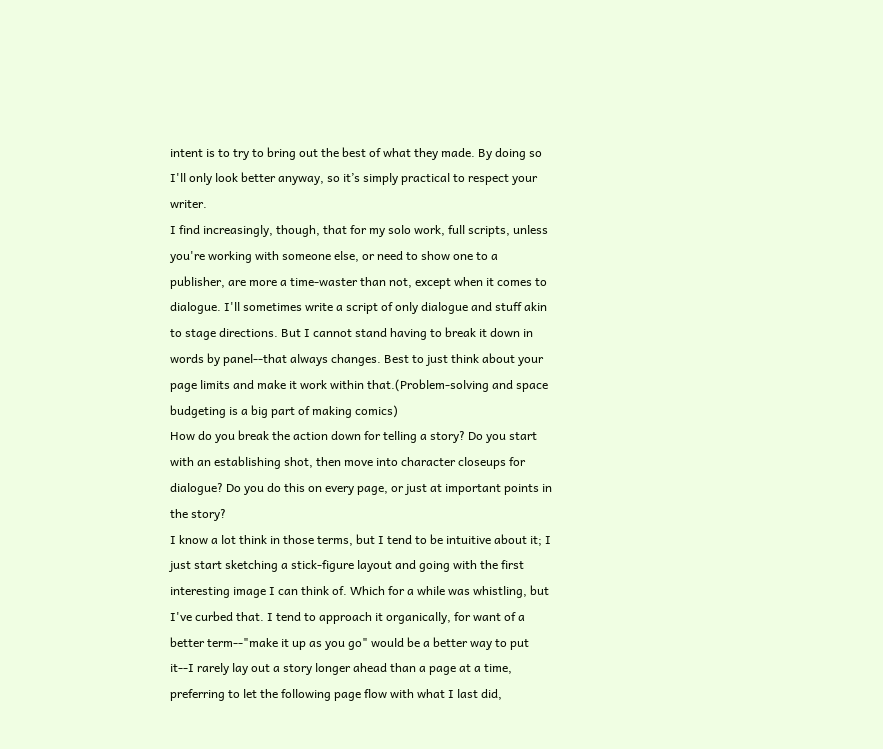intent is to try to bring out the best of what they made. By doing so I'll only look better anyway, so it’s simply practical to respect your writer.
I find increasingly, though, that for my solo work, full scripts, unless you're working with someone else, or need to show one to a publisher, are more a time-waster than not, except when it comes to dialogue. I'll sometimes write a script of only dialogue and stuff akin to stage directions. But I cannot stand having to break it down in words by panel--that always changes. Best to just think about your page limits and make it work within that.(Problem-solving and space budgeting is a big part of making comics)
How do you break the action down for telling a story? Do you start with an establishing shot, then move into character closeups for dialogue? Do you do this on every page, or just at important points in the story?
I know a lot think in those terms, but I tend to be intuitive about it; I just start sketching a stick-figure layout and going with the first interesting image I can think of. Which for a while was whistling, but I've curbed that. I tend to approach it organically, for want of a better term--"make it up as you go" would be a better way to put it--I rarely lay out a story longer ahead than a page at a time, preferring to let the following page flow with what I last did,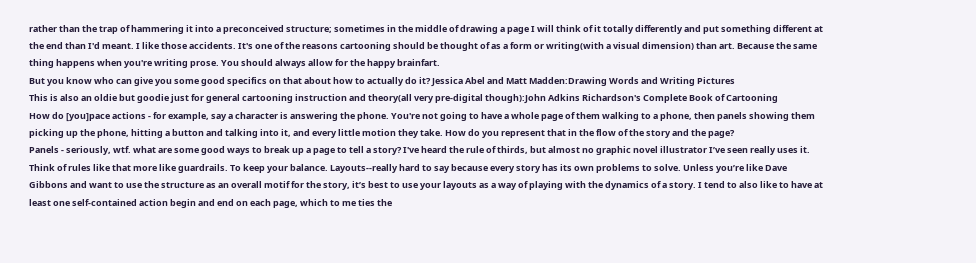rather than the trap of hammering it into a preconceived structure; sometimes in the middle of drawing a page I will think of it totally differently and put something different at the end than I'd meant. I like those accidents. It's one of the reasons cartooning should be thought of as a form or writing(with a visual dimension) than art. Because the same thing happens when you're writing prose. You should always allow for the happy brainfart.
But you know who can give you some good specifics on that about how to actually do it? Jessica Abel and Matt Madden:Drawing Words and Writing Pictures
This is also an oldie but goodie just for general cartooning instruction and theory(all very pre-digital though):John Adkins Richardson's Complete Book of Cartooning
How do [you]pace actions - for example, say a character is answering the phone. You're not going to have a whole page of them walking to a phone, then panels showing them picking up the phone, hitting a button and talking into it, and every little motion they take. How do you represent that in the flow of the story and the page?
Panels - seriously, wtf. what are some good ways to break up a page to tell a story? I've heard the rule of thirds, but almost no graphic novel illustrator I’ve seen really uses it.
Think of rules like that more like guardrails. To keep your balance. Layouts--really hard to say because every story has its own problems to solve. Unless you’re like Dave Gibbons and want to use the structure as an overall motif for the story, it’s best to use your layouts as a way of playing with the dynamics of a story. I tend to also like to have at least one self-contained action begin and end on each page, which to me ties the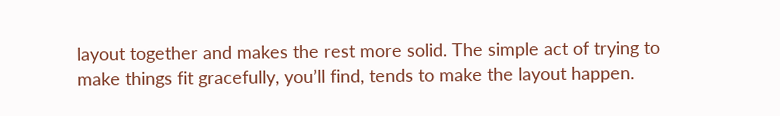layout together and makes the rest more solid. The simple act of trying to make things fit gracefully, you’ll find, tends to make the layout happen.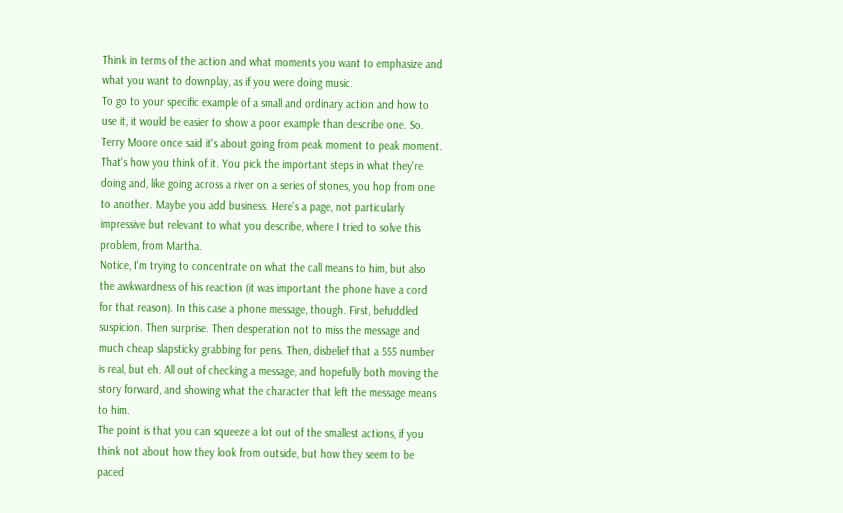Think in terms of the action and what moments you want to emphasize and what you want to downplay, as if you were doing music.
To go to your specific example of a small and ordinary action and how to use it, it would be easier to show a poor example than describe one. So.
Terry Moore once said it's about going from peak moment to peak moment. That's how you think of it. You pick the important steps in what they're doing and, like going across a river on a series of stones, you hop from one to another. Maybe you add business. Here's a page, not particularly impressive but relevant to what you describe, where I tried to solve this problem, from Martha.
Notice, I'm trying to concentrate on what the call means to him, but also the awkwardness of his reaction (it was important the phone have a cord for that reason). In this case a phone message, though. First, befuddled suspicion. Then surprise. Then desperation not to miss the message and much cheap slapsticky grabbing for pens. Then, disbelief that a 555 number is real, but eh. All out of checking a message, and hopefully both moving the story forward, and showing what the character that left the message means to him.
The point is that you can squeeze a lot out of the smallest actions, if you think not about how they look from outside, but how they seem to be paced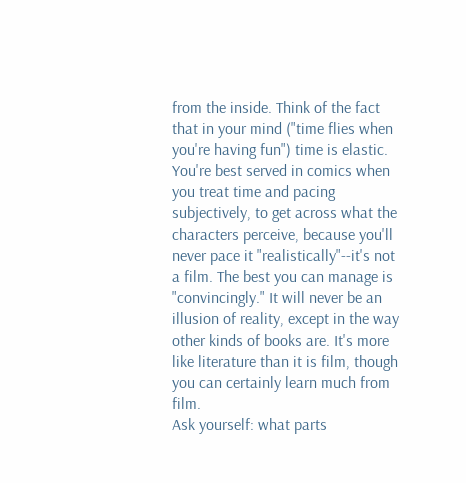from the inside. Think of the fact that in your mind ("time flies when you're having fun") time is elastic. You're best served in comics when you treat time and pacing subjectively, to get across what the characters perceive, because you'll never pace it "realistically"--it's not a film. The best you can manage is "convincingly." It will never be an illusion of reality, except in the way other kinds of books are. It's more like literature than it is film, though you can certainly learn much from film.
Ask yourself: what parts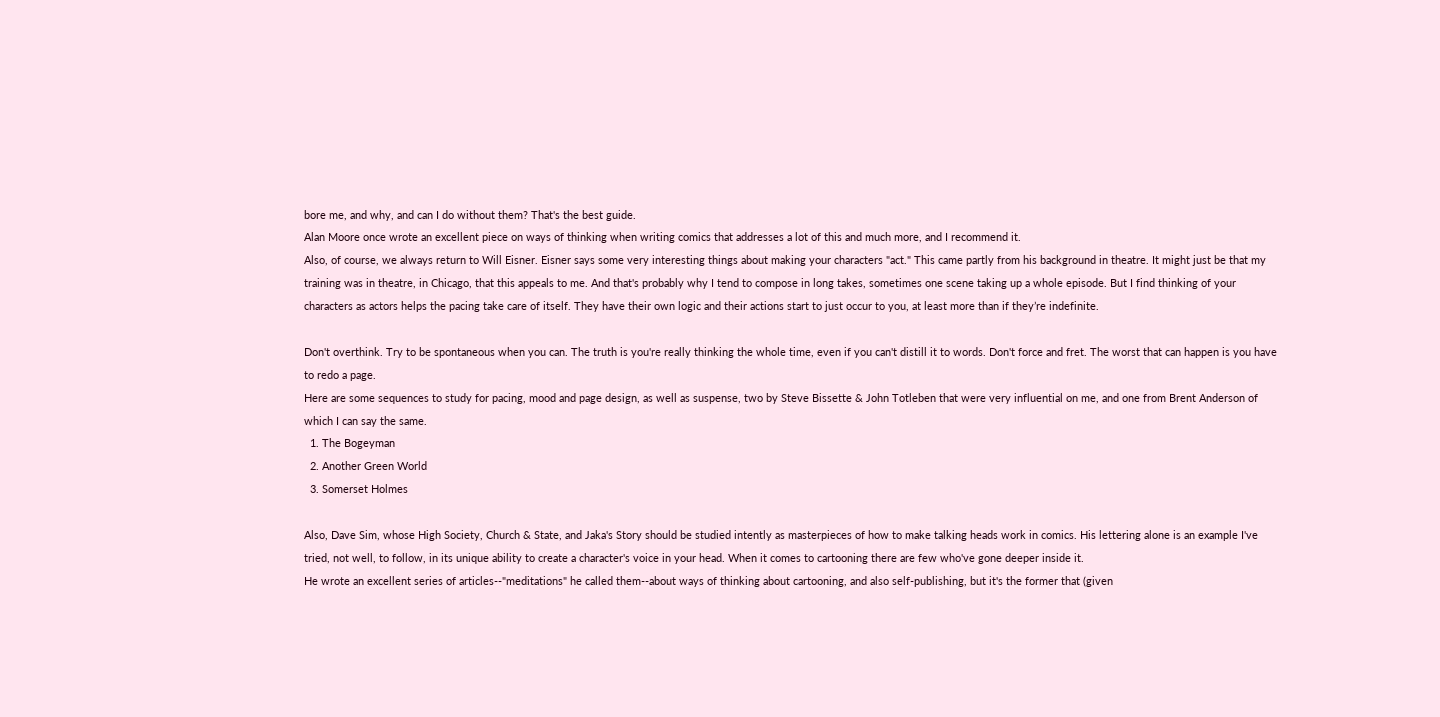bore me, and why, and can I do without them? That's the best guide.
Alan Moore once wrote an excellent piece on ways of thinking when writing comics that addresses a lot of this and much more, and I recommend it.
Also, of course, we always return to Will Eisner. Eisner says some very interesting things about making your characters "act." This came partly from his background in theatre. It might just be that my training was in theatre, in Chicago, that this appeals to me. And that's probably why I tend to compose in long takes, sometimes one scene taking up a whole episode. But I find thinking of your characters as actors helps the pacing take care of itself. They have their own logic and their actions start to just occur to you, at least more than if they’re indefinite.

Don't overthink. Try to be spontaneous when you can. The truth is you're really thinking the whole time, even if you can't distill it to words. Don't force and fret. The worst that can happen is you have to redo a page.
Here are some sequences to study for pacing, mood and page design, as well as suspense, two by Steve Bissette & John Totleben that were very influential on me, and one from Brent Anderson of which I can say the same.
  1. The Bogeyman
  2. Another Green World
  3. Somerset Holmes

Also, Dave Sim, whose High Society, Church & State, and Jaka's Story should be studied intently as masterpieces of how to make talking heads work in comics. His lettering alone is an example I've tried, not well, to follow, in its unique ability to create a character's voice in your head. When it comes to cartooning there are few who've gone deeper inside it.
He wrote an excellent series of articles--"meditations" he called them--about ways of thinking about cartooning, and also self-publishing, but it's the former that (given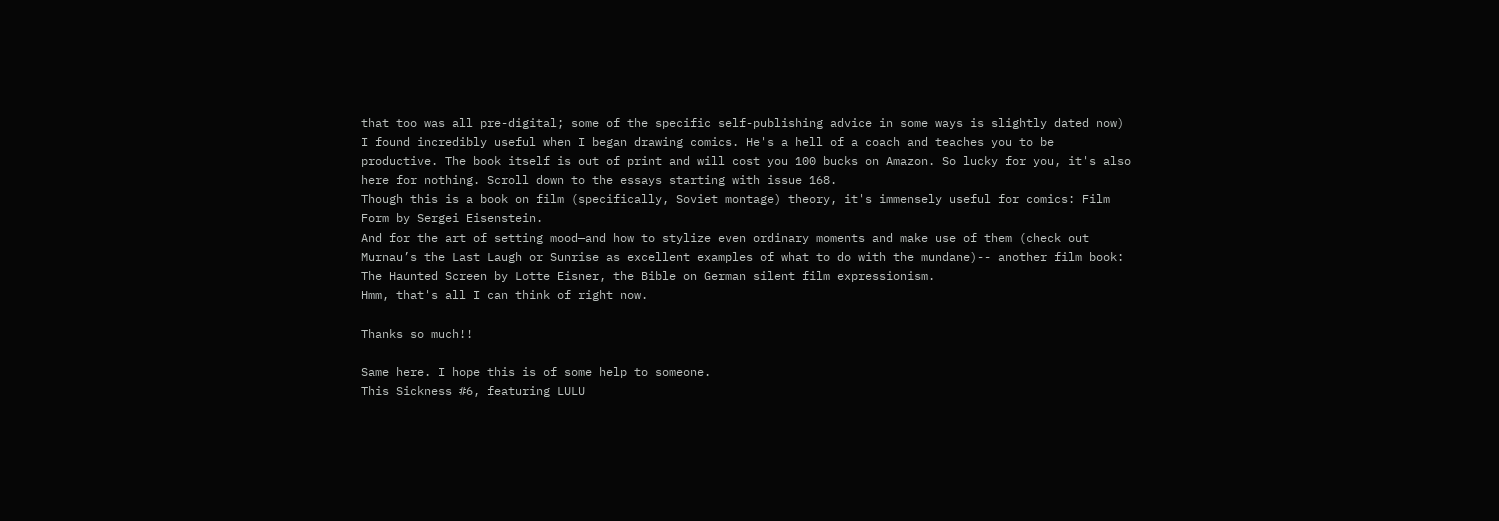that too was all pre-digital; some of the specific self-publishing advice in some ways is slightly dated now) I found incredibly useful when I began drawing comics. He's a hell of a coach and teaches you to be productive. The book itself is out of print and will cost you 100 bucks on Amazon. So lucky for you, it's also here for nothing. Scroll down to the essays starting with issue 168.
Though this is a book on film (specifically, Soviet montage) theory, it's immensely useful for comics: Film Form by Sergei Eisenstein.
And for the art of setting mood—and how to stylize even ordinary moments and make use of them (check out Murnau’s the Last Laugh or Sunrise as excellent examples of what to do with the mundane)-- another film book: The Haunted Screen by Lotte Eisner, the Bible on German silent film expressionism.
Hmm, that's all I can think of right now.

Thanks so much!!

Same here. I hope this is of some help to someone.
This Sickness #6, featuring LULU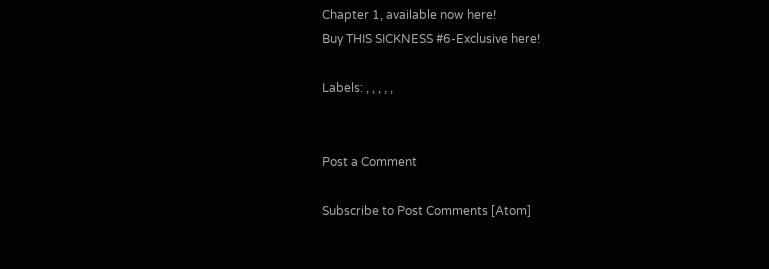Chapter 1, available now here!
Buy THIS SICKNESS #6-Exclusive here!

Labels: , , , , ,


Post a Comment

Subscribe to Post Comments [Atom]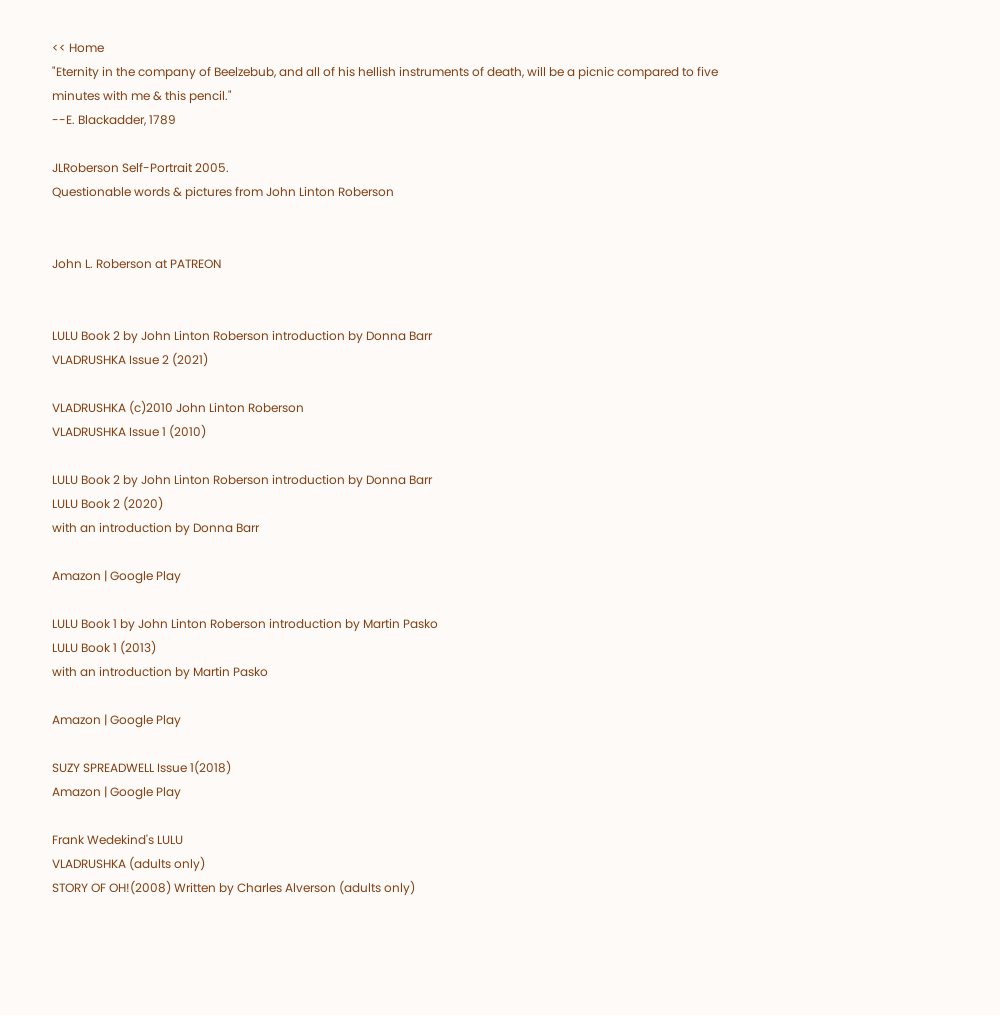<< Home
"Eternity in the company of Beelzebub, and all of his hellish instruments of death, will be a picnic compared to five minutes with me & this pencil."
--E. Blackadder, 1789

JLRoberson Self-Portrait 2005.
Questionable words & pictures from John Linton Roberson


John L. Roberson at PATREON


LULU Book 2 by John Linton Roberson introduction by Donna Barr
VLADRUSHKA Issue 2 (2021)

VLADRUSHKA (c)2010 John Linton Roberson
VLADRUSHKA Issue 1 (2010)

LULU Book 2 by John Linton Roberson introduction by Donna Barr
LULU Book 2 (2020)
with an introduction by Donna Barr

Amazon | Google Play

LULU Book 1 by John Linton Roberson introduction by Martin Pasko
LULU Book 1 (2013)
with an introduction by Martin Pasko

Amazon | Google Play

SUZY SPREADWELL Issue 1(2018)
Amazon | Google Play

Frank Wedekind's LULU
VLADRUSHKA (adults only)
STORY OF OH!(2008) Written by Charles Alverson (adults only)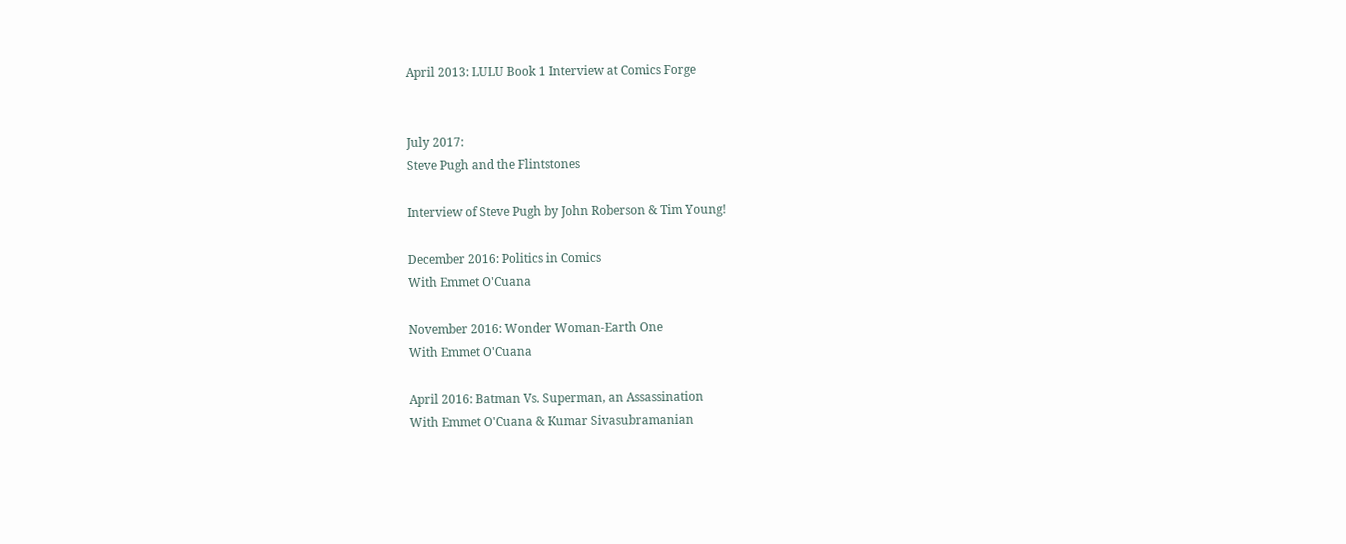April 2013: LULU Book 1 Interview at Comics Forge


July 2017:
Steve Pugh and the Flintstones

Interview of Steve Pugh by John Roberson & Tim Young!

December 2016: Politics in Comics
With Emmet O'Cuana

November 2016: Wonder Woman-Earth One
With Emmet O'Cuana

April 2016: Batman Vs. Superman, an Assassination
With Emmet O'Cuana & Kumar Sivasubramanian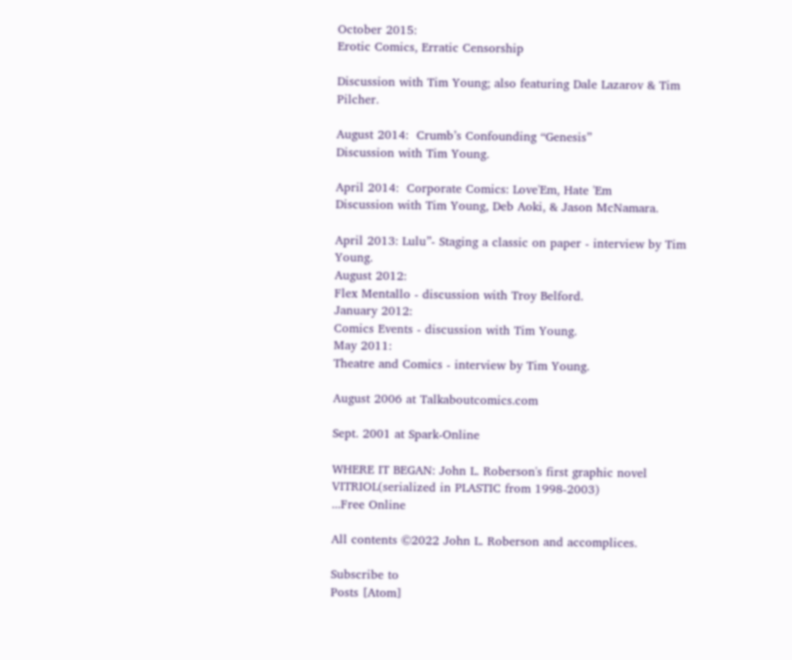October 2015:
Erotic Comics, Erratic Censorship

Discussion with Tim Young; also featuring Dale Lazarov & Tim Pilcher.

August 2014:  Crumb’s Confounding “Genesis”
Discussion with Tim Young.

April 2014:  Corporate Comics: Love'Em, Hate 'Em
Discussion with Tim Young, Deb Aoki, & Jason McNamara.

April 2013: Lulu”- Staging a classic on paper - interview by Tim Young.
August 2012:
Flex Mentallo - discussion with Troy Belford.
January 2012:
Comics Events - discussion with Tim Young.
May 2011:
Theatre and Comics - interview by Tim Young.

August 2006 at Talkaboutcomics.com

Sept. 2001 at Spark-Online

WHERE IT BEGAN: John L. Roberson's first graphic novel
VITRIOL(serialized in PLASTIC from 1998-2003)
...Free Online

All contents ©2022 John L. Roberson and accomplices.

Subscribe to
Posts [Atom]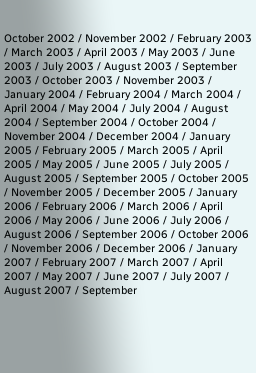October 2002 / November 2002 / February 2003 / March 2003 / April 2003 / May 2003 / June 2003 / July 2003 / August 2003 / September 2003 / October 2003 / November 2003 / January 2004 / February 2004 / March 2004 / April 2004 / May 2004 / July 2004 / August 2004 / September 2004 / October 2004 / November 2004 / December 2004 / January 2005 / February 2005 / March 2005 / April 2005 / May 2005 / June 2005 / July 2005 / August 2005 / September 2005 / October 2005 / November 2005 / December 2005 / January 2006 / February 2006 / March 2006 / April 2006 / May 2006 / June 2006 / July 2006 / August 2006 / September 2006 / October 2006 / November 2006 / December 2006 / January 2007 / February 2007 / March 2007 / April 2007 / May 2007 / June 2007 / July 2007 / August 2007 / September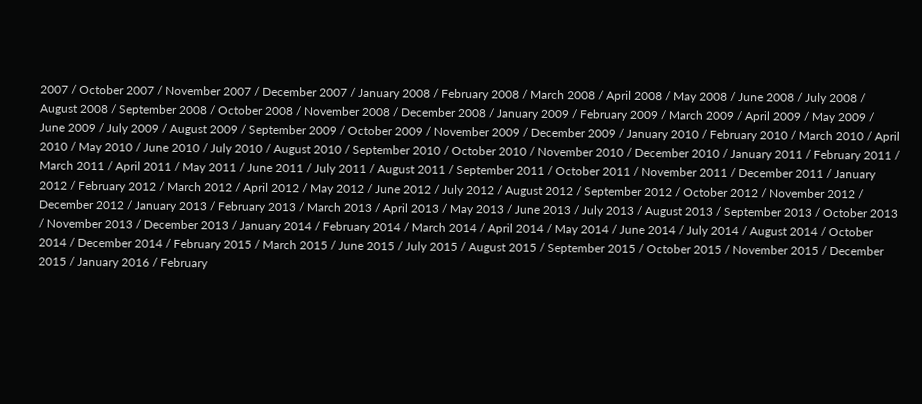2007 / October 2007 / November 2007 / December 2007 / January 2008 / February 2008 / March 2008 / April 2008 / May 2008 / June 2008 / July 2008 / August 2008 / September 2008 / October 2008 / November 2008 / December 2008 / January 2009 / February 2009 / March 2009 / April 2009 / May 2009 / June 2009 / July 2009 / August 2009 / September 2009 / October 2009 / November 2009 / December 2009 / January 2010 / February 2010 / March 2010 / April 2010 / May 2010 / June 2010 / July 2010 / August 2010 / September 2010 / October 2010 / November 2010 / December 2010 / January 2011 / February 2011 / March 2011 / April 2011 / May 2011 / June 2011 / July 2011 / August 2011 / September 2011 / October 2011 / November 2011 / December 2011 / January 2012 / February 2012 / March 2012 / April 2012 / May 2012 / June 2012 / July 2012 / August 2012 / September 2012 / October 2012 / November 2012 / December 2012 / January 2013 / February 2013 / March 2013 / April 2013 / May 2013 / June 2013 / July 2013 / August 2013 / September 2013 / October 2013 / November 2013 / December 2013 / January 2014 / February 2014 / March 2014 / April 2014 / May 2014 / June 2014 / July 2014 / August 2014 / October 2014 / December 2014 / February 2015 / March 2015 / June 2015 / July 2015 / August 2015 / September 2015 / October 2015 / November 2015 / December 2015 / January 2016 / February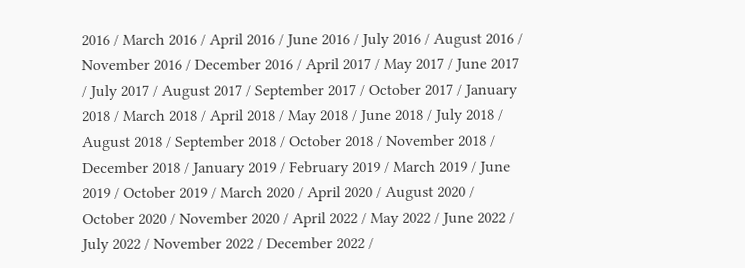2016 / March 2016 / April 2016 / June 2016 / July 2016 / August 2016 / November 2016 / December 2016 / April 2017 / May 2017 / June 2017 / July 2017 / August 2017 / September 2017 / October 2017 / January 2018 / March 2018 / April 2018 / May 2018 / June 2018 / July 2018 / August 2018 / September 2018 / October 2018 / November 2018 / December 2018 / January 2019 / February 2019 / March 2019 / June 2019 / October 2019 / March 2020 / April 2020 / August 2020 / October 2020 / November 2020 / April 2022 / May 2022 / June 2022 / July 2022 / November 2022 / December 2022 /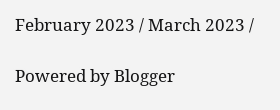February 2023 / March 2023 /

Powered by Blogger